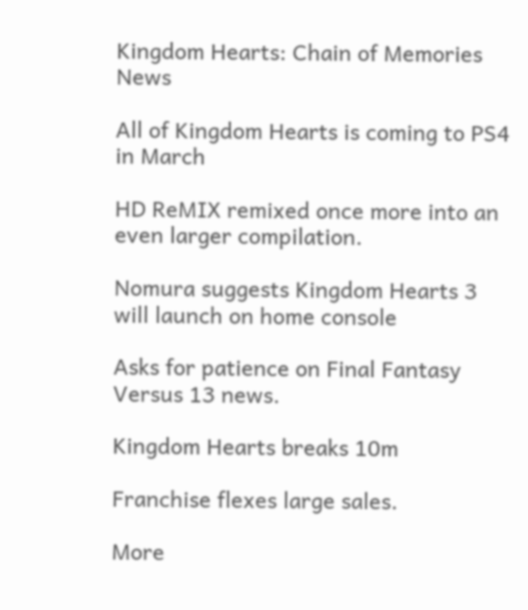Kingdom Hearts: Chain of Memories News

All of Kingdom Hearts is coming to PS4 in March

HD ReMIX remixed once more into an even larger compilation.

Nomura suggests Kingdom Hearts 3 will launch on home console

Asks for patience on Final Fantasy Versus 13 news.

Kingdom Hearts breaks 10m

Franchise flexes large sales.

More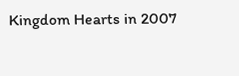Kingdom Hearts in 2007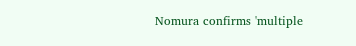Nomura confirms 'multiple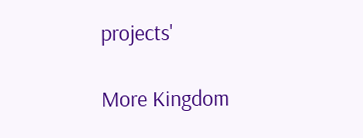projects'

More Kingdom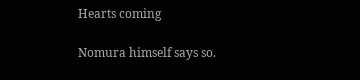Hearts coming

Nomura himself says so.